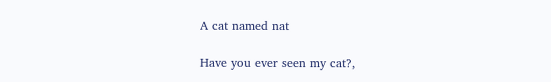A cat named nat

Have you ever seen my cat?,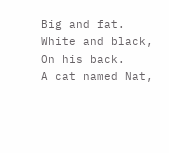Big and fat.
White and black,
On his back.
A cat named Nat,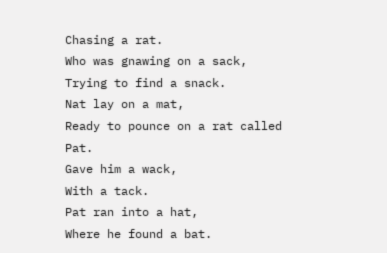Chasing a rat.
Who was gnawing on a sack,
Trying to find a snack.
Nat lay on a mat,
Ready to pounce on a rat called Pat.
Gave him a wack,
With a tack.
Pat ran into a hat,
Where he found a bat.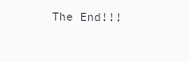The End!!!